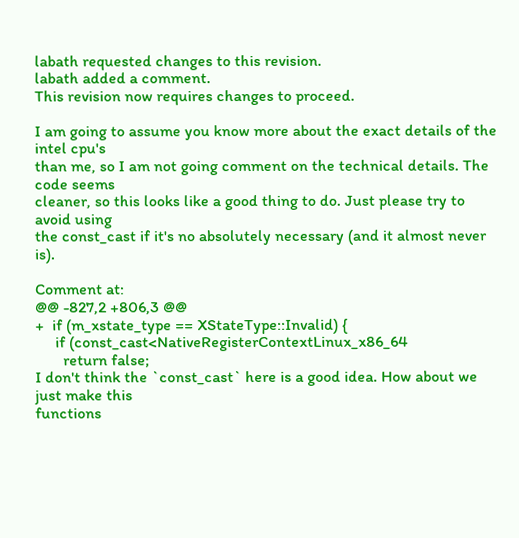labath requested changes to this revision.
labath added a comment.
This revision now requires changes to proceed.

I am going to assume you know more about the exact details of the intel cpu's
than me, so I am not going comment on the technical details. The code seems
cleaner, so this looks like a good thing to do. Just please try to avoid using
the const_cast if it's no absolutely necessary (and it almost never is).

Comment at:
@@ -827,2 +806,3 @@
+  if (m_xstate_type == XStateType::Invalid) {
     if (const_cast<NativeRegisterContextLinux_x86_64
       return false;
I don't think the `const_cast` here is a good idea. How about we just make this
functions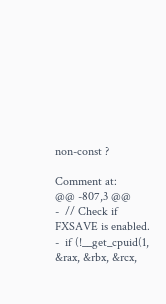non-const ?

Comment at:
@@ -807,3 @@
-  // Check if FXSAVE is enabled.
-  if (!__get_cpuid(1, &rax, &rbx, &rcx,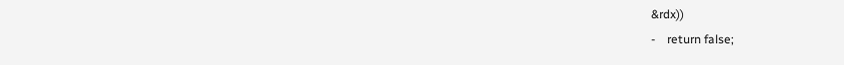&rdx))
-    return false;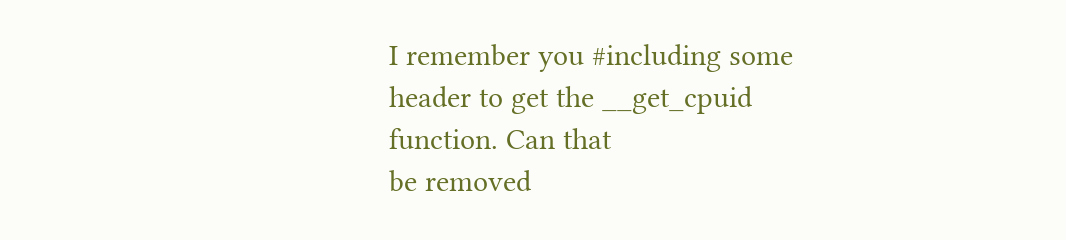I remember you #including some header to get the __get_cpuid function. Can that
be removed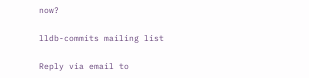now?

lldb-commits mailing list

Reply via email to